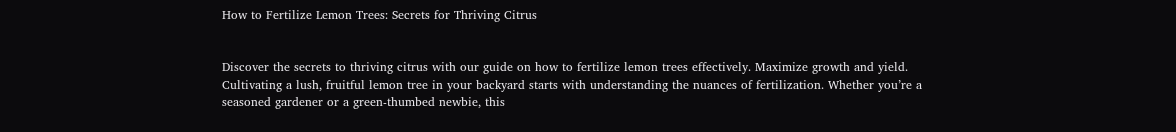How to Fertilize Lemon Trees: Secrets for Thriving Citrus


Discover the secrets to thriving citrus with our guide on how to fertilize lemon trees effectively. Maximize growth and yield. Cultivating a lush, fruitful lemon tree in your backyard starts with understanding the nuances of fertilization. Whether you’re a seasoned gardener or a green-thumbed newbie, this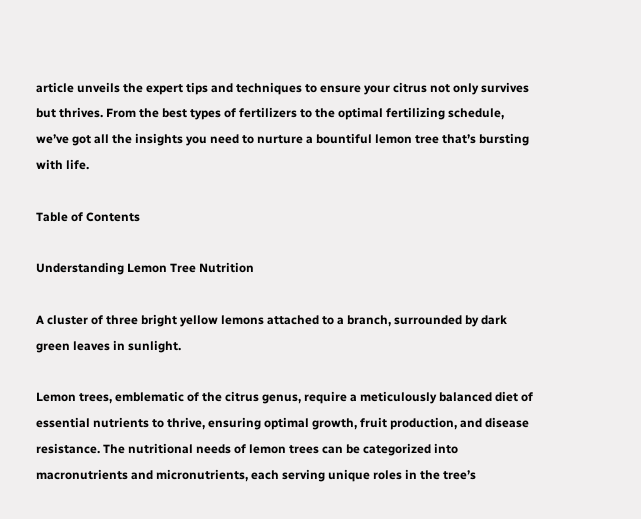article unveils the expert tips and techniques to ensure your citrus not only survives but thrives. From the best types of fertilizers to the optimal fertilizing schedule, we’ve got all the insights you need to nurture a bountiful lemon tree that’s bursting with life.

Table of Contents

Understanding Lemon Tree Nutrition

A cluster of three bright yellow lemons attached to a branch, surrounded by dark green leaves in sunlight.

Lemon trees, emblematic of the citrus genus, require a meticulously balanced diet of essential nutrients to thrive, ensuring optimal growth, fruit production, and disease resistance. The nutritional needs of lemon trees can be categorized into macronutrients and micronutrients, each serving unique roles in the tree’s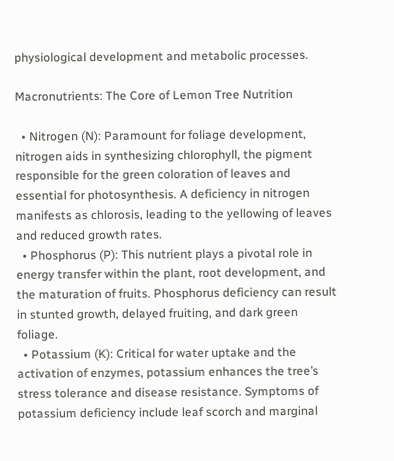physiological development and metabolic processes.

Macronutrients: The Core of Lemon Tree Nutrition

  • Nitrogen (N): Paramount for foliage development, nitrogen aids in synthesizing chlorophyll, the pigment responsible for the green coloration of leaves and essential for photosynthesis. A deficiency in nitrogen manifests as chlorosis, leading to the yellowing of leaves and reduced growth rates.
  • Phosphorus (P): This nutrient plays a pivotal role in energy transfer within the plant, root development, and the maturation of fruits. Phosphorus deficiency can result in stunted growth, delayed fruiting, and dark green foliage.
  • Potassium (K): Critical for water uptake and the activation of enzymes, potassium enhances the tree’s stress tolerance and disease resistance. Symptoms of potassium deficiency include leaf scorch and marginal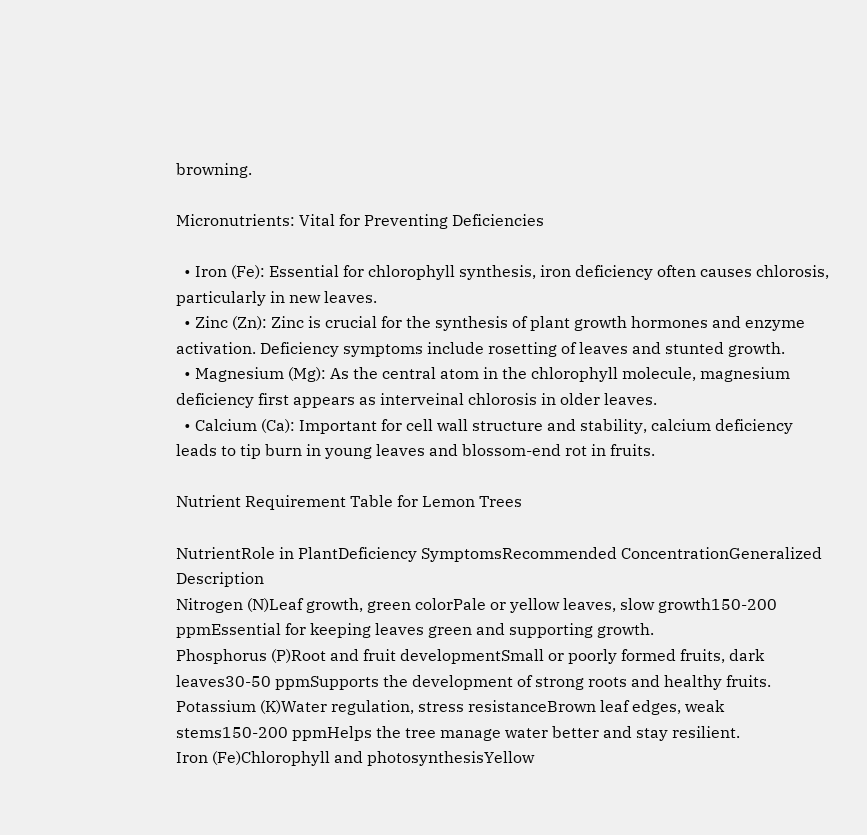browning.

Micronutrients: Vital for Preventing Deficiencies

  • Iron (Fe): Essential for chlorophyll synthesis, iron deficiency often causes chlorosis, particularly in new leaves.
  • Zinc (Zn): Zinc is crucial for the synthesis of plant growth hormones and enzyme activation. Deficiency symptoms include rosetting of leaves and stunted growth.
  • Magnesium (Mg): As the central atom in the chlorophyll molecule, magnesium deficiency first appears as interveinal chlorosis in older leaves.
  • Calcium (Ca): Important for cell wall structure and stability, calcium deficiency leads to tip burn in young leaves and blossom-end rot in fruits.

Nutrient Requirement Table for Lemon Trees

NutrientRole in PlantDeficiency SymptomsRecommended ConcentrationGeneralized Description
Nitrogen (N)Leaf growth, green colorPale or yellow leaves, slow growth150-200 ppmEssential for keeping leaves green and supporting growth.
Phosphorus (P)Root and fruit developmentSmall or poorly formed fruits, dark leaves30-50 ppmSupports the development of strong roots and healthy fruits.
Potassium (K)Water regulation, stress resistanceBrown leaf edges, weak stems150-200 ppmHelps the tree manage water better and stay resilient.
Iron (Fe)Chlorophyll and photosynthesisYellow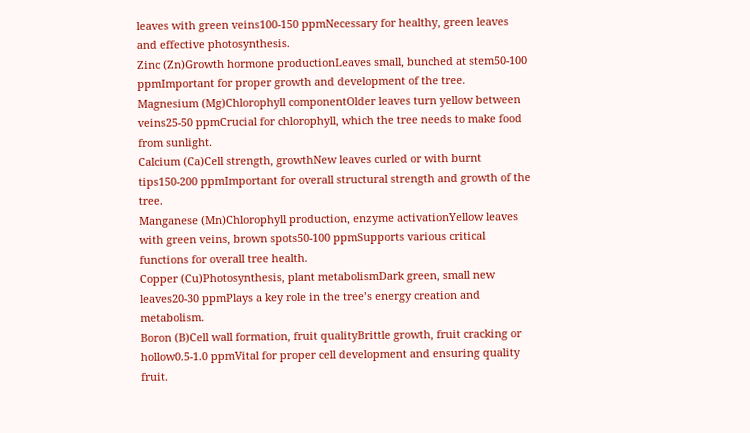leaves with green veins100-150 ppmNecessary for healthy, green leaves and effective photosynthesis.
Zinc (Zn)Growth hormone productionLeaves small, bunched at stem50-100 ppmImportant for proper growth and development of the tree.
Magnesium (Mg)Chlorophyll componentOlder leaves turn yellow between veins25-50 ppmCrucial for chlorophyll, which the tree needs to make food from sunlight.
Calcium (Ca)Cell strength, growthNew leaves curled or with burnt tips150-200 ppmImportant for overall structural strength and growth of the tree.
Manganese (Mn)Chlorophyll production, enzyme activationYellow leaves with green veins, brown spots50-100 ppmSupports various critical functions for overall tree health.
Copper (Cu)Photosynthesis, plant metabolismDark green, small new leaves20-30 ppmPlays a key role in the tree’s energy creation and metabolism.
Boron (B)Cell wall formation, fruit qualityBrittle growth, fruit cracking or hollow0.5-1.0 ppmVital for proper cell development and ensuring quality fruit.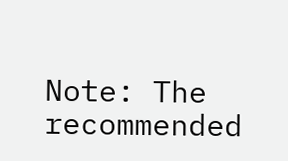Note: The recommended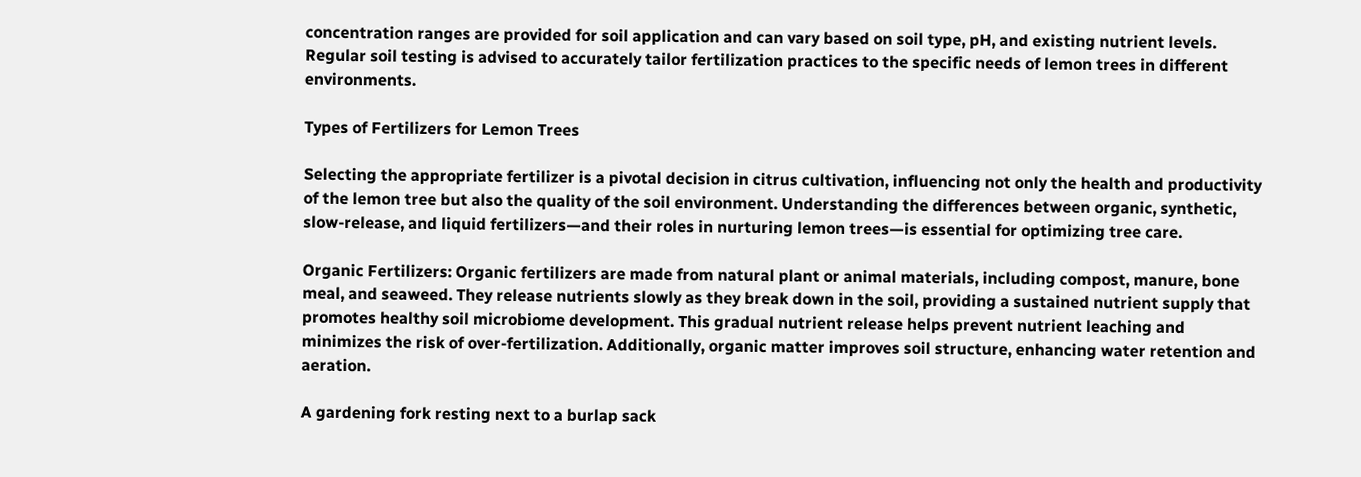concentration ranges are provided for soil application and can vary based on soil type, pH, and existing nutrient levels. Regular soil testing is advised to accurately tailor fertilization practices to the specific needs of lemon trees in different environments.

Types of Fertilizers for Lemon Trees

Selecting the appropriate fertilizer is a pivotal decision in citrus cultivation, influencing not only the health and productivity of the lemon tree but also the quality of the soil environment. Understanding the differences between organic, synthetic, slow-release, and liquid fertilizers—and their roles in nurturing lemon trees—is essential for optimizing tree care.

Organic Fertilizers: Organic fertilizers are made from natural plant or animal materials, including compost, manure, bone meal, and seaweed. They release nutrients slowly as they break down in the soil, providing a sustained nutrient supply that promotes healthy soil microbiome development. This gradual nutrient release helps prevent nutrient leaching and minimizes the risk of over-fertilization. Additionally, organic matter improves soil structure, enhancing water retention and aeration.

A gardening fork resting next to a burlap sack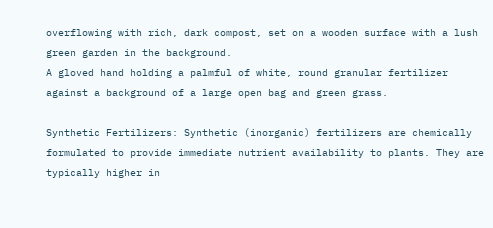overflowing with rich, dark compost, set on a wooden surface with a lush green garden in the background.
A gloved hand holding a palmful of white, round granular fertilizer against a background of a large open bag and green grass.

Synthetic Fertilizers: Synthetic (inorganic) fertilizers are chemically formulated to provide immediate nutrient availability to plants. They are typically higher in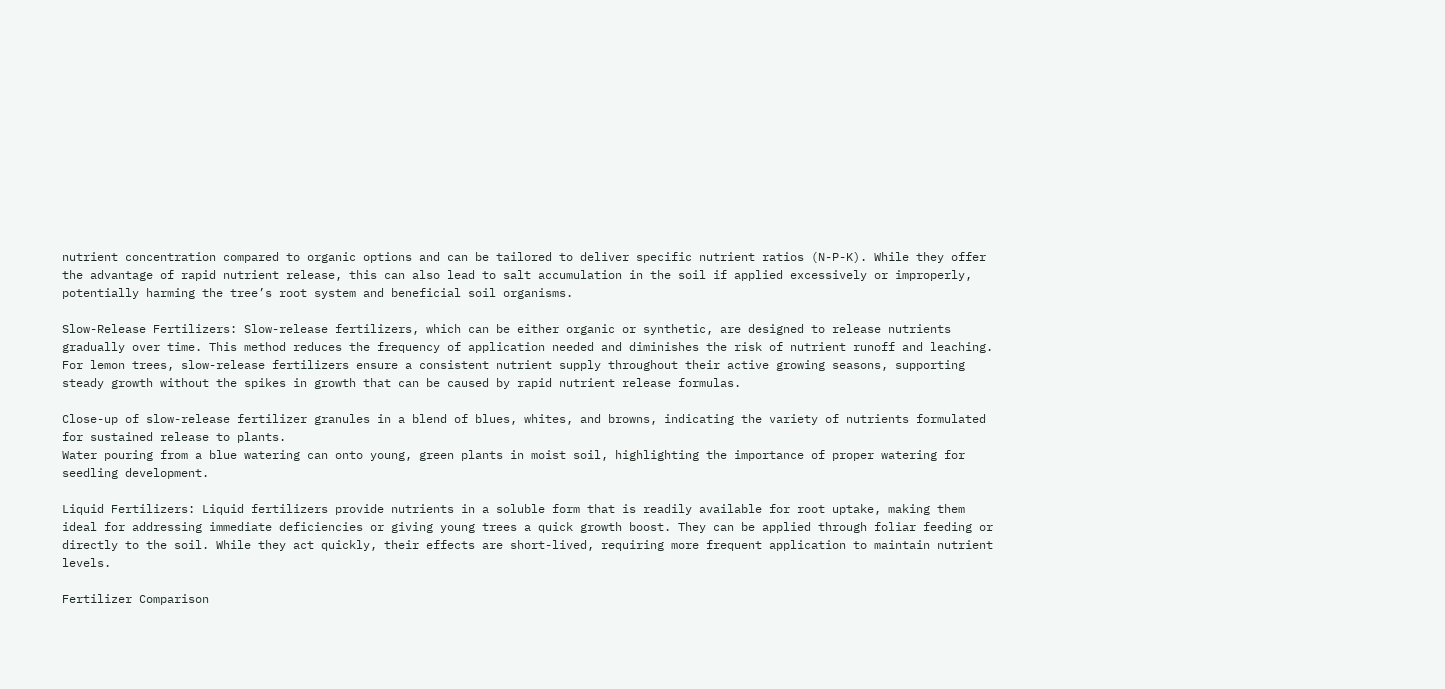nutrient concentration compared to organic options and can be tailored to deliver specific nutrient ratios (N-P-K). While they offer the advantage of rapid nutrient release, this can also lead to salt accumulation in the soil if applied excessively or improperly, potentially harming the tree’s root system and beneficial soil organisms.

Slow-Release Fertilizers: Slow-release fertilizers, which can be either organic or synthetic, are designed to release nutrients gradually over time. This method reduces the frequency of application needed and diminishes the risk of nutrient runoff and leaching. For lemon trees, slow-release fertilizers ensure a consistent nutrient supply throughout their active growing seasons, supporting steady growth without the spikes in growth that can be caused by rapid nutrient release formulas.

Close-up of slow-release fertilizer granules in a blend of blues, whites, and browns, indicating the variety of nutrients formulated for sustained release to plants.
Water pouring from a blue watering can onto young, green plants in moist soil, highlighting the importance of proper watering for seedling development.

Liquid Fertilizers: Liquid fertilizers provide nutrients in a soluble form that is readily available for root uptake, making them ideal for addressing immediate deficiencies or giving young trees a quick growth boost. They can be applied through foliar feeding or directly to the soil. While they act quickly, their effects are short-lived, requiring more frequent application to maintain nutrient levels.

Fertilizer Comparison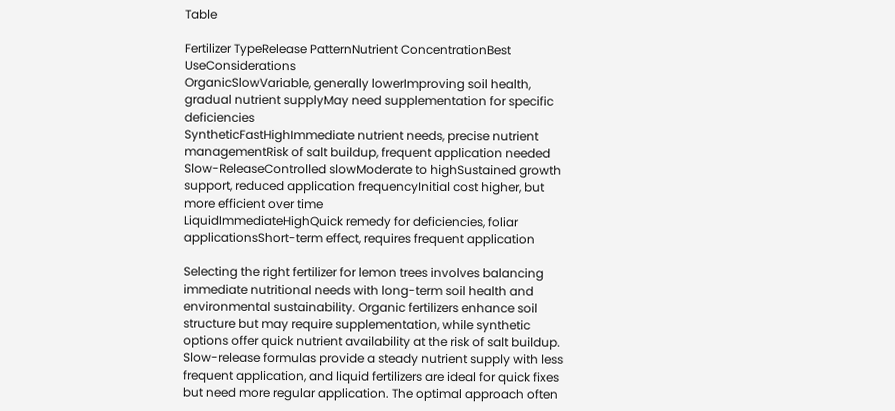Table

Fertilizer TypeRelease PatternNutrient ConcentrationBest UseConsiderations
OrganicSlowVariable, generally lowerImproving soil health, gradual nutrient supplyMay need supplementation for specific deficiencies
SyntheticFastHighImmediate nutrient needs, precise nutrient managementRisk of salt buildup, frequent application needed
Slow-ReleaseControlled slowModerate to highSustained growth support, reduced application frequencyInitial cost higher, but more efficient over time
LiquidImmediateHighQuick remedy for deficiencies, foliar applicationsShort-term effect, requires frequent application

Selecting the right fertilizer for lemon trees involves balancing immediate nutritional needs with long-term soil health and environmental sustainability. Organic fertilizers enhance soil structure but may require supplementation, while synthetic options offer quick nutrient availability at the risk of salt buildup. Slow-release formulas provide a steady nutrient supply with less frequent application, and liquid fertilizers are ideal for quick fixes but need more regular application. The optimal approach often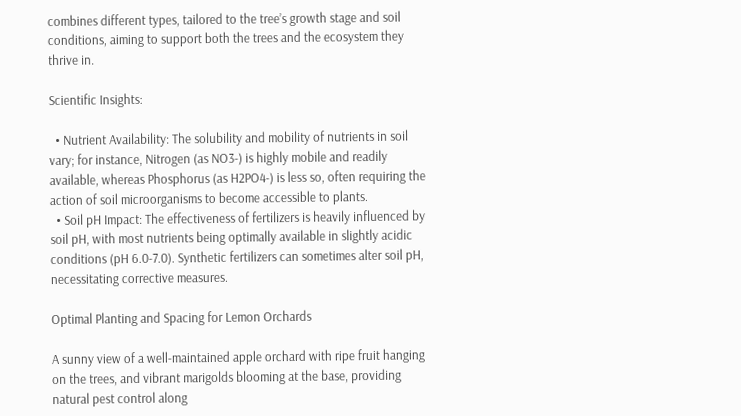combines different types, tailored to the tree’s growth stage and soil conditions, aiming to support both the trees and the ecosystem they thrive in.

Scientific Insights:

  • Nutrient Availability: The solubility and mobility of nutrients in soil vary; for instance, Nitrogen (as NO3-) is highly mobile and readily available, whereas Phosphorus (as H2PO4-) is less so, often requiring the action of soil microorganisms to become accessible to plants.
  • Soil pH Impact: The effectiveness of fertilizers is heavily influenced by soil pH, with most nutrients being optimally available in slightly acidic conditions (pH 6.0-7.0). Synthetic fertilizers can sometimes alter soil pH, necessitating corrective measures.

Optimal Planting and Spacing for Lemon Orchards

A sunny view of a well-maintained apple orchard with ripe fruit hanging on the trees, and vibrant marigolds blooming at the base, providing natural pest control along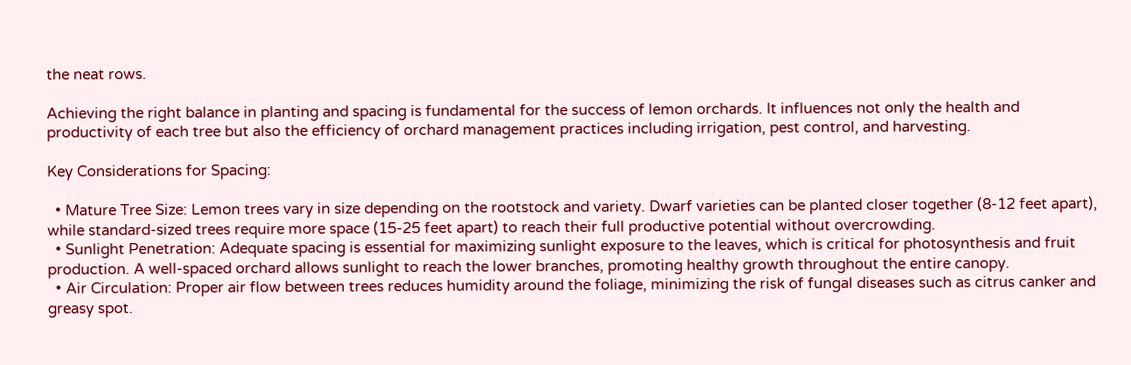the neat rows.

Achieving the right balance in planting and spacing is fundamental for the success of lemon orchards. It influences not only the health and productivity of each tree but also the efficiency of orchard management practices including irrigation, pest control, and harvesting.

Key Considerations for Spacing:

  • Mature Tree Size: Lemon trees vary in size depending on the rootstock and variety. Dwarf varieties can be planted closer together (8-12 feet apart), while standard-sized trees require more space (15-25 feet apart) to reach their full productive potential without overcrowding.
  • Sunlight Penetration: Adequate spacing is essential for maximizing sunlight exposure to the leaves, which is critical for photosynthesis and fruit production. A well-spaced orchard allows sunlight to reach the lower branches, promoting healthy growth throughout the entire canopy.
  • Air Circulation: Proper air flow between trees reduces humidity around the foliage, minimizing the risk of fungal diseases such as citrus canker and greasy spot.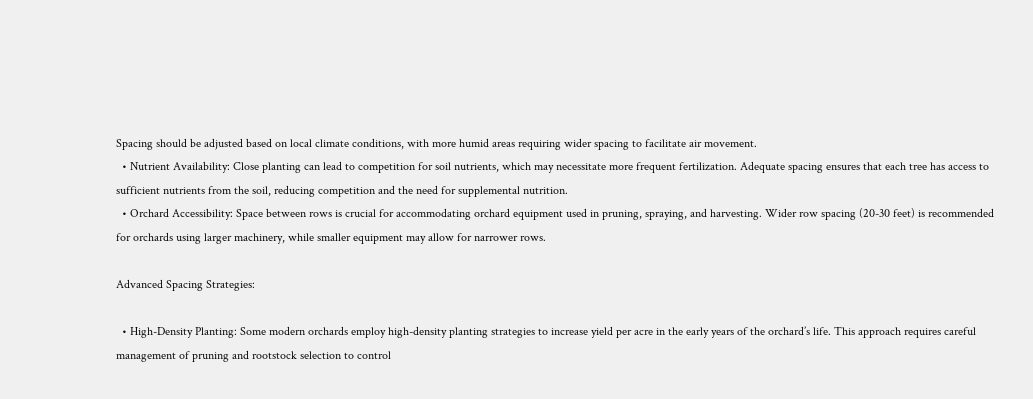Spacing should be adjusted based on local climate conditions, with more humid areas requiring wider spacing to facilitate air movement.
  • Nutrient Availability: Close planting can lead to competition for soil nutrients, which may necessitate more frequent fertilization. Adequate spacing ensures that each tree has access to sufficient nutrients from the soil, reducing competition and the need for supplemental nutrition.
  • Orchard Accessibility: Space between rows is crucial for accommodating orchard equipment used in pruning, spraying, and harvesting. Wider row spacing (20-30 feet) is recommended for orchards using larger machinery, while smaller equipment may allow for narrower rows.

Advanced Spacing Strategies:

  • High-Density Planting: Some modern orchards employ high-density planting strategies to increase yield per acre in the early years of the orchard’s life. This approach requires careful management of pruning and rootstock selection to control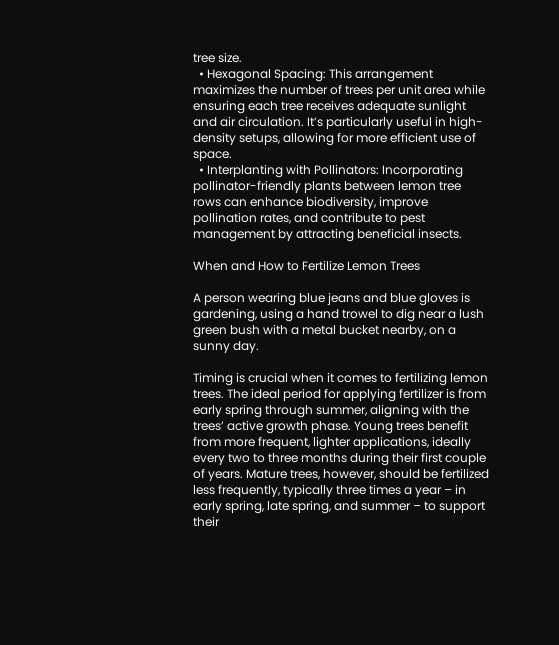tree size.
  • Hexagonal Spacing: This arrangement maximizes the number of trees per unit area while ensuring each tree receives adequate sunlight and air circulation. It’s particularly useful in high-density setups, allowing for more efficient use of space.
  • Interplanting with Pollinators: Incorporating pollinator-friendly plants between lemon tree rows can enhance biodiversity, improve pollination rates, and contribute to pest management by attracting beneficial insects.

When and How to Fertilize Lemon Trees

A person wearing blue jeans and blue gloves is gardening, using a hand trowel to dig near a lush green bush with a metal bucket nearby, on a sunny day.

Timing is crucial when it comes to fertilizing lemon trees. The ideal period for applying fertilizer is from early spring through summer, aligning with the trees’ active growth phase. Young trees benefit from more frequent, lighter applications, ideally every two to three months during their first couple of years. Mature trees, however, should be fertilized less frequently, typically three times a year – in early spring, late spring, and summer – to support their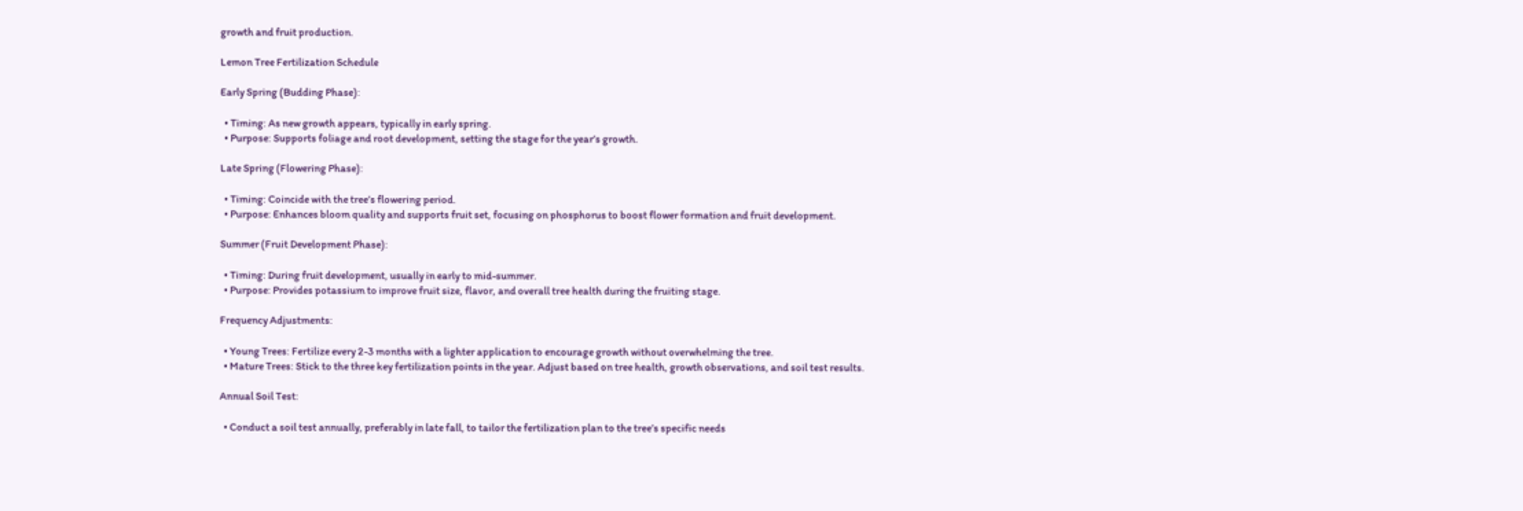growth and fruit production.

Lemon Tree Fertilization Schedule

Early Spring (Budding Phase):

  • Timing: As new growth appears, typically in early spring.
  • Purpose: Supports foliage and root development, setting the stage for the year’s growth.

Late Spring (Flowering Phase):

  • Timing: Coincide with the tree’s flowering period.
  • Purpose: Enhances bloom quality and supports fruit set, focusing on phosphorus to boost flower formation and fruit development.

Summer (Fruit Development Phase):

  • Timing: During fruit development, usually in early to mid-summer.
  • Purpose: Provides potassium to improve fruit size, flavor, and overall tree health during the fruiting stage.

Frequency Adjustments:

  • Young Trees: Fertilize every 2-3 months with a lighter application to encourage growth without overwhelming the tree.
  • Mature Trees: Stick to the three key fertilization points in the year. Adjust based on tree health, growth observations, and soil test results.

Annual Soil Test:

  • Conduct a soil test annually, preferably in late fall, to tailor the fertilization plan to the tree’s specific needs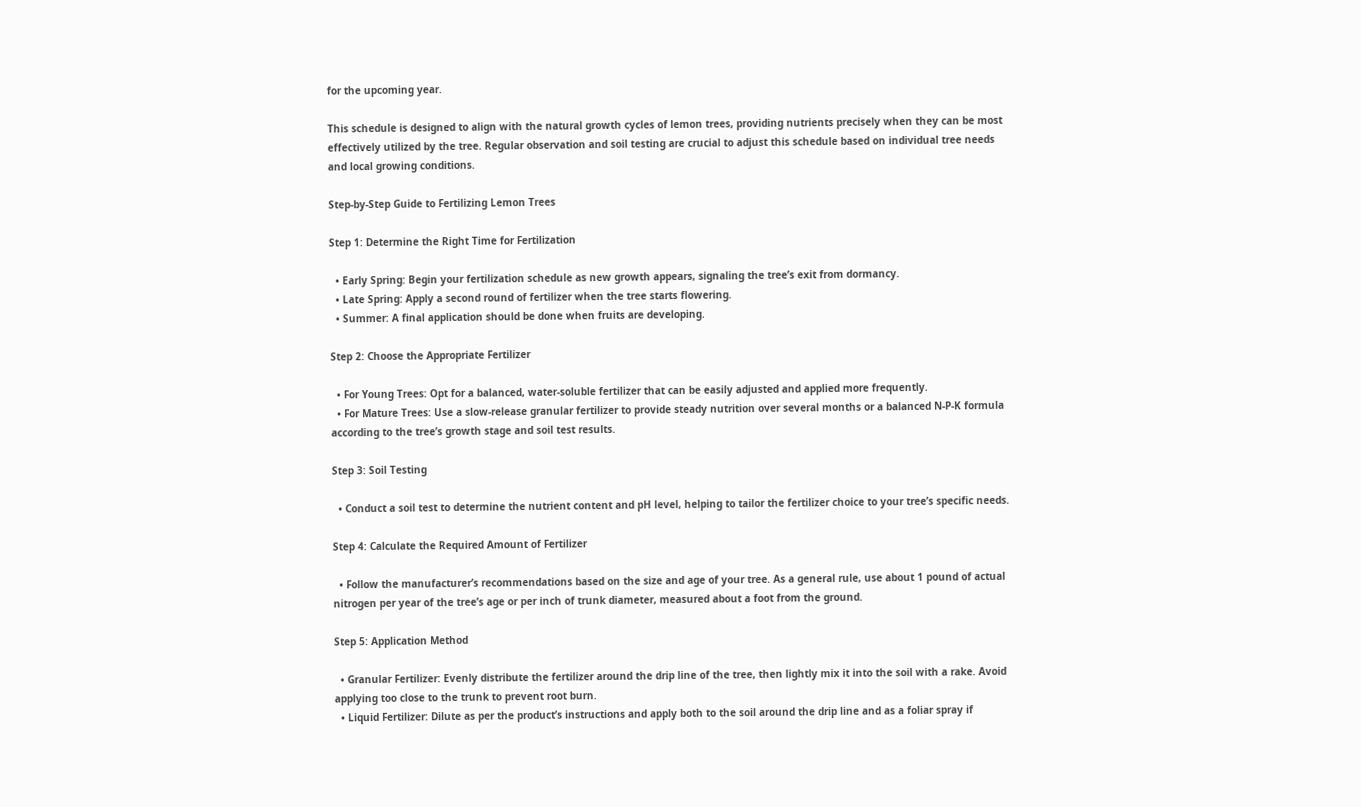for the upcoming year.

This schedule is designed to align with the natural growth cycles of lemon trees, providing nutrients precisely when they can be most effectively utilized by the tree. Regular observation and soil testing are crucial to adjust this schedule based on individual tree needs and local growing conditions.

Step-by-Step Guide to Fertilizing Lemon Trees

Step 1: Determine the Right Time for Fertilization

  • Early Spring: Begin your fertilization schedule as new growth appears, signaling the tree’s exit from dormancy.
  • Late Spring: Apply a second round of fertilizer when the tree starts flowering.
  • Summer: A final application should be done when fruits are developing.

Step 2: Choose the Appropriate Fertilizer

  • For Young Trees: Opt for a balanced, water-soluble fertilizer that can be easily adjusted and applied more frequently.
  • For Mature Trees: Use a slow-release granular fertilizer to provide steady nutrition over several months or a balanced N-P-K formula according to the tree’s growth stage and soil test results.

Step 3: Soil Testing

  • Conduct a soil test to determine the nutrient content and pH level, helping to tailor the fertilizer choice to your tree’s specific needs.

Step 4: Calculate the Required Amount of Fertilizer

  • Follow the manufacturer’s recommendations based on the size and age of your tree. As a general rule, use about 1 pound of actual nitrogen per year of the tree’s age or per inch of trunk diameter, measured about a foot from the ground.

Step 5: Application Method

  • Granular Fertilizer: Evenly distribute the fertilizer around the drip line of the tree, then lightly mix it into the soil with a rake. Avoid applying too close to the trunk to prevent root burn.
  • Liquid Fertilizer: Dilute as per the product’s instructions and apply both to the soil around the drip line and as a foliar spray if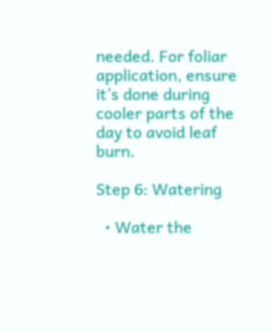needed. For foliar application, ensure it’s done during cooler parts of the day to avoid leaf burn.

Step 6: Watering

  • Water the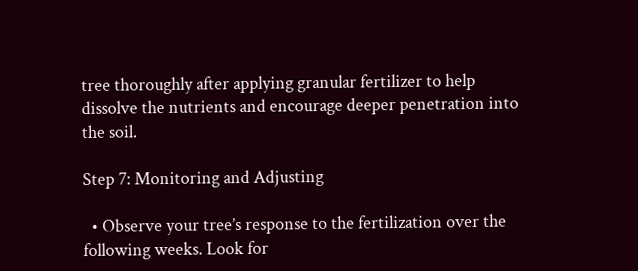tree thoroughly after applying granular fertilizer to help dissolve the nutrients and encourage deeper penetration into the soil.

Step 7: Monitoring and Adjusting

  • Observe your tree’s response to the fertilization over the following weeks. Look for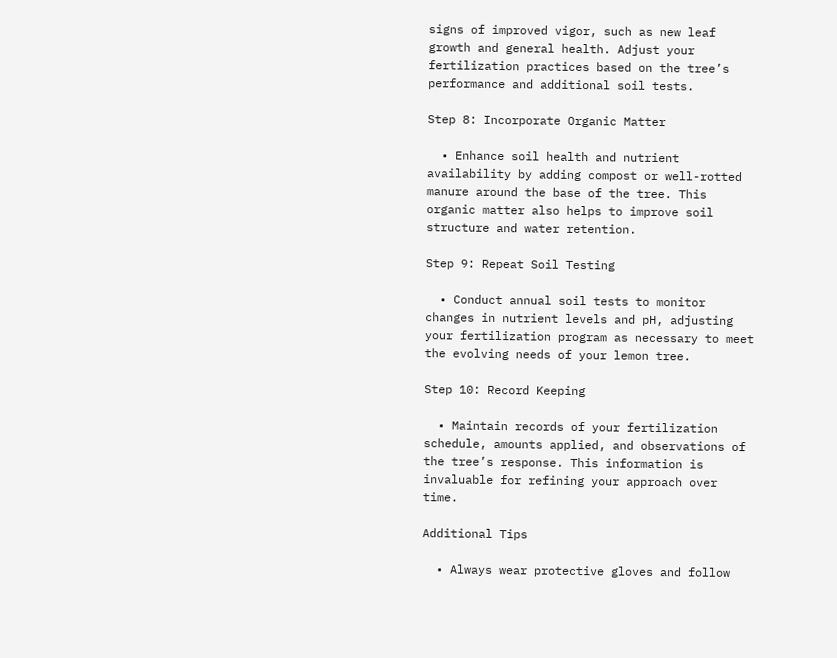signs of improved vigor, such as new leaf growth and general health. Adjust your fertilization practices based on the tree’s performance and additional soil tests.

Step 8: Incorporate Organic Matter

  • Enhance soil health and nutrient availability by adding compost or well-rotted manure around the base of the tree. This organic matter also helps to improve soil structure and water retention.

Step 9: Repeat Soil Testing

  • Conduct annual soil tests to monitor changes in nutrient levels and pH, adjusting your fertilization program as necessary to meet the evolving needs of your lemon tree.

Step 10: Record Keeping

  • Maintain records of your fertilization schedule, amounts applied, and observations of the tree’s response. This information is invaluable for refining your approach over time.

Additional Tips

  • Always wear protective gloves and follow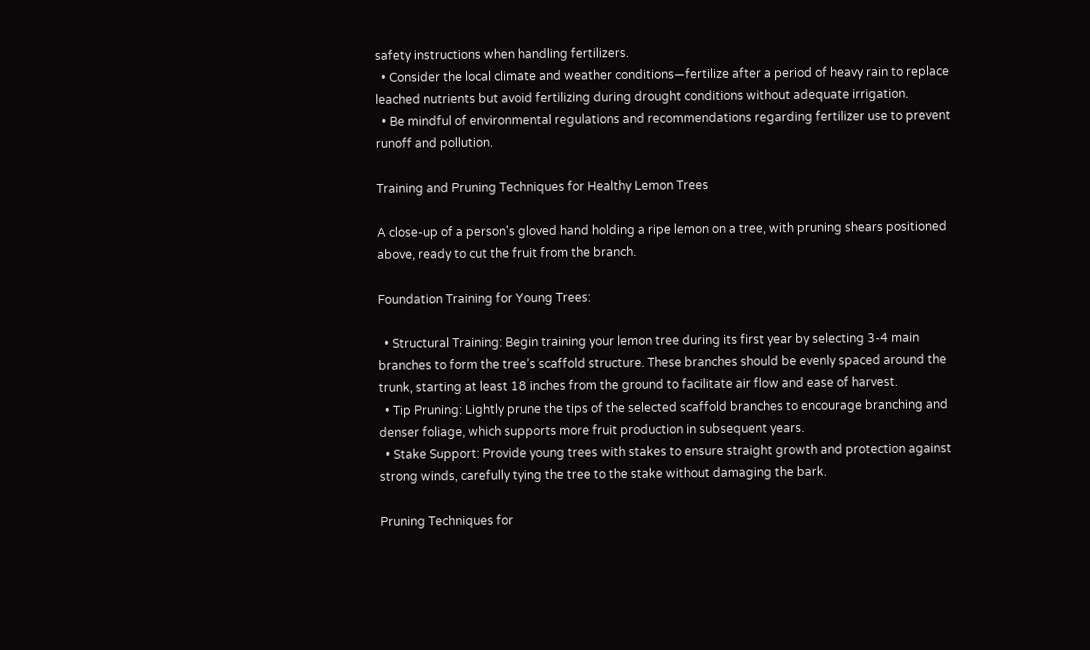safety instructions when handling fertilizers.
  • Consider the local climate and weather conditions—fertilize after a period of heavy rain to replace leached nutrients but avoid fertilizing during drought conditions without adequate irrigation.
  • Be mindful of environmental regulations and recommendations regarding fertilizer use to prevent runoff and pollution.

Training and Pruning Techniques for Healthy Lemon Trees

A close-up of a person's gloved hand holding a ripe lemon on a tree, with pruning shears positioned above, ready to cut the fruit from the branch.

Foundation Training for Young Trees:

  • Structural Training: Begin training your lemon tree during its first year by selecting 3-4 main branches to form the tree’s scaffold structure. These branches should be evenly spaced around the trunk, starting at least 18 inches from the ground to facilitate air flow and ease of harvest.
  • Tip Pruning: Lightly prune the tips of the selected scaffold branches to encourage branching and denser foliage, which supports more fruit production in subsequent years.
  • Stake Support: Provide young trees with stakes to ensure straight growth and protection against strong winds, carefully tying the tree to the stake without damaging the bark.

Pruning Techniques for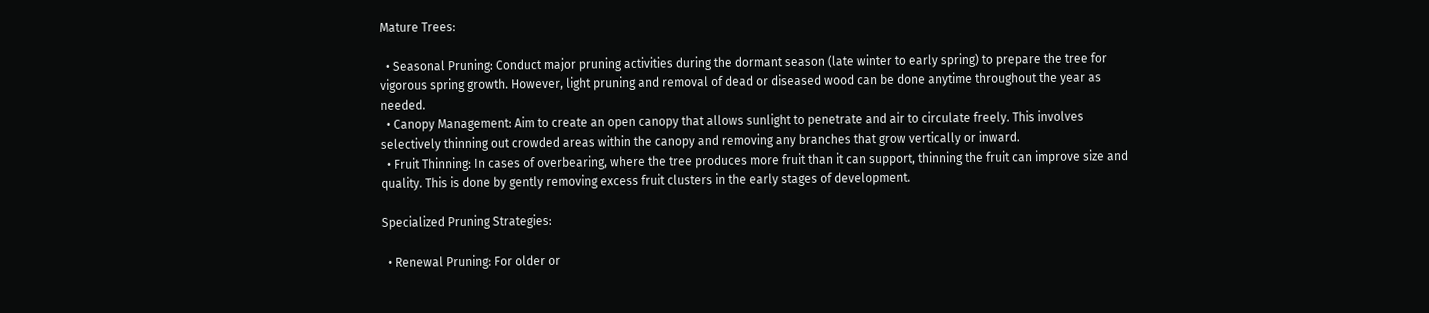Mature Trees:

  • Seasonal Pruning: Conduct major pruning activities during the dormant season (late winter to early spring) to prepare the tree for vigorous spring growth. However, light pruning and removal of dead or diseased wood can be done anytime throughout the year as needed.
  • Canopy Management: Aim to create an open canopy that allows sunlight to penetrate and air to circulate freely. This involves selectively thinning out crowded areas within the canopy and removing any branches that grow vertically or inward.
  • Fruit Thinning: In cases of overbearing, where the tree produces more fruit than it can support, thinning the fruit can improve size and quality. This is done by gently removing excess fruit clusters in the early stages of development.

Specialized Pruning Strategies:

  • Renewal Pruning: For older or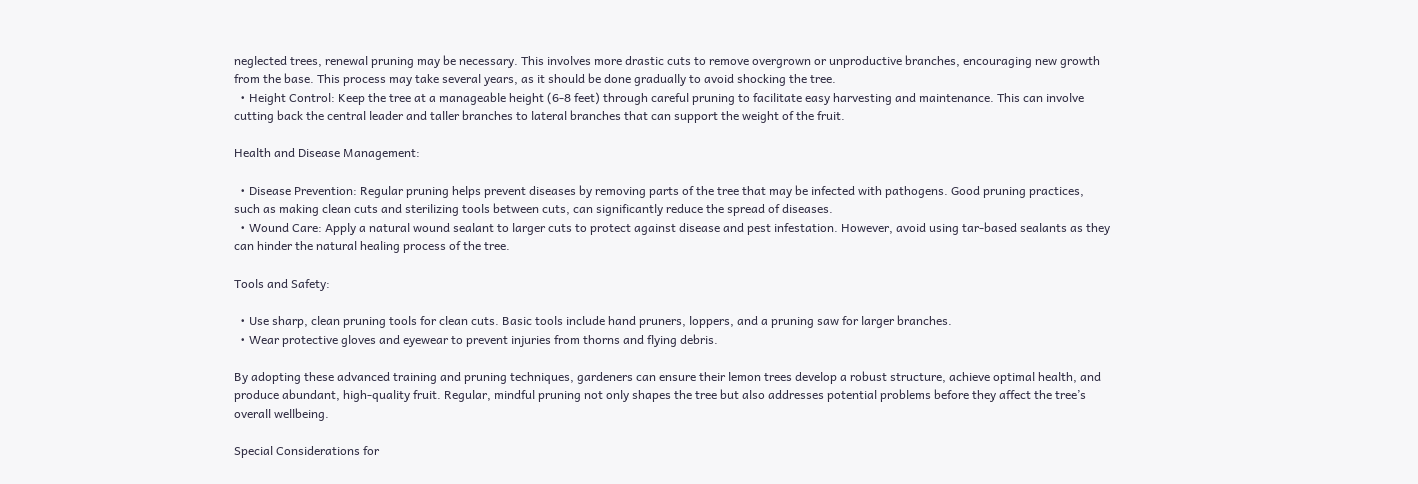neglected trees, renewal pruning may be necessary. This involves more drastic cuts to remove overgrown or unproductive branches, encouraging new growth from the base. This process may take several years, as it should be done gradually to avoid shocking the tree.
  • Height Control: Keep the tree at a manageable height (6-8 feet) through careful pruning to facilitate easy harvesting and maintenance. This can involve cutting back the central leader and taller branches to lateral branches that can support the weight of the fruit.

Health and Disease Management:

  • Disease Prevention: Regular pruning helps prevent diseases by removing parts of the tree that may be infected with pathogens. Good pruning practices, such as making clean cuts and sterilizing tools between cuts, can significantly reduce the spread of diseases.
  • Wound Care: Apply a natural wound sealant to larger cuts to protect against disease and pest infestation. However, avoid using tar-based sealants as they can hinder the natural healing process of the tree.

Tools and Safety:

  • Use sharp, clean pruning tools for clean cuts. Basic tools include hand pruners, loppers, and a pruning saw for larger branches.
  • Wear protective gloves and eyewear to prevent injuries from thorns and flying debris.

By adopting these advanced training and pruning techniques, gardeners can ensure their lemon trees develop a robust structure, achieve optimal health, and produce abundant, high-quality fruit. Regular, mindful pruning not only shapes the tree but also addresses potential problems before they affect the tree’s overall wellbeing.

Special Considerations for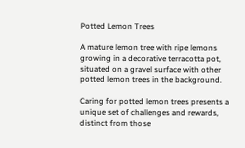Potted Lemon Trees

A mature lemon tree with ripe lemons growing in a decorative terracotta pot, situated on a gravel surface with other potted lemon trees in the background.

Caring for potted lemon trees presents a unique set of challenges and rewards, distinct from those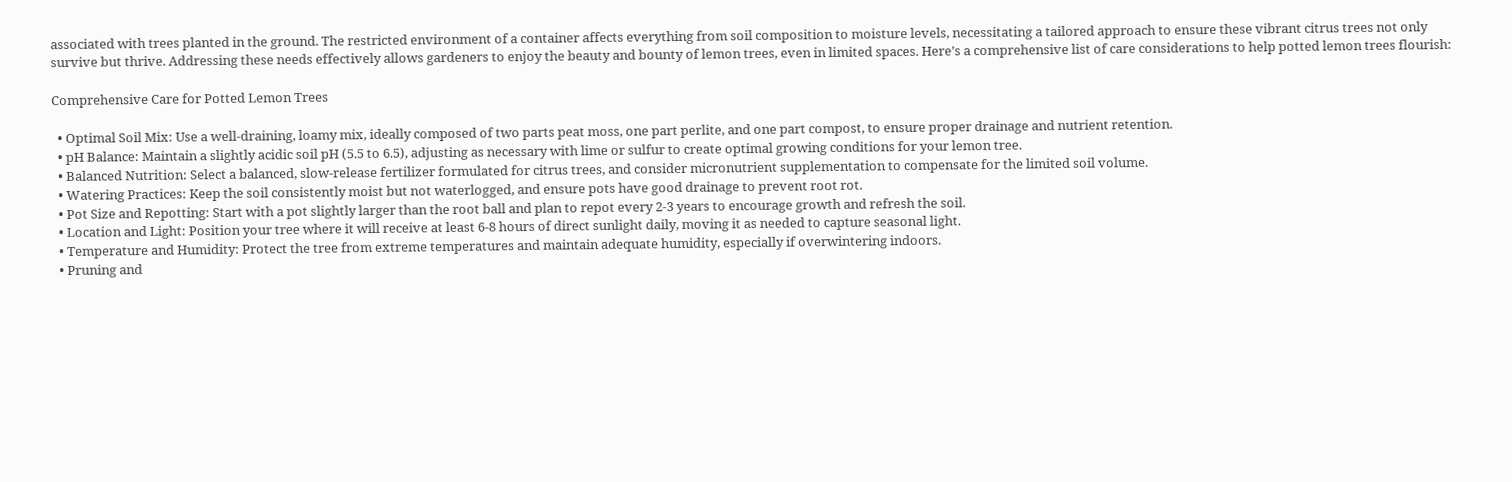associated with trees planted in the ground. The restricted environment of a container affects everything from soil composition to moisture levels, necessitating a tailored approach to ensure these vibrant citrus trees not only survive but thrive. Addressing these needs effectively allows gardeners to enjoy the beauty and bounty of lemon trees, even in limited spaces. Here’s a comprehensive list of care considerations to help potted lemon trees flourish:

Comprehensive Care for Potted Lemon Trees

  • Optimal Soil Mix: Use a well-draining, loamy mix, ideally composed of two parts peat moss, one part perlite, and one part compost, to ensure proper drainage and nutrient retention.
  • pH Balance: Maintain a slightly acidic soil pH (5.5 to 6.5), adjusting as necessary with lime or sulfur to create optimal growing conditions for your lemon tree.
  • Balanced Nutrition: Select a balanced, slow-release fertilizer formulated for citrus trees, and consider micronutrient supplementation to compensate for the limited soil volume.
  • Watering Practices: Keep the soil consistently moist but not waterlogged, and ensure pots have good drainage to prevent root rot.
  • Pot Size and Repotting: Start with a pot slightly larger than the root ball and plan to repot every 2-3 years to encourage growth and refresh the soil.
  • Location and Light: Position your tree where it will receive at least 6-8 hours of direct sunlight daily, moving it as needed to capture seasonal light.
  • Temperature and Humidity: Protect the tree from extreme temperatures and maintain adequate humidity, especially if overwintering indoors.
  • Pruning and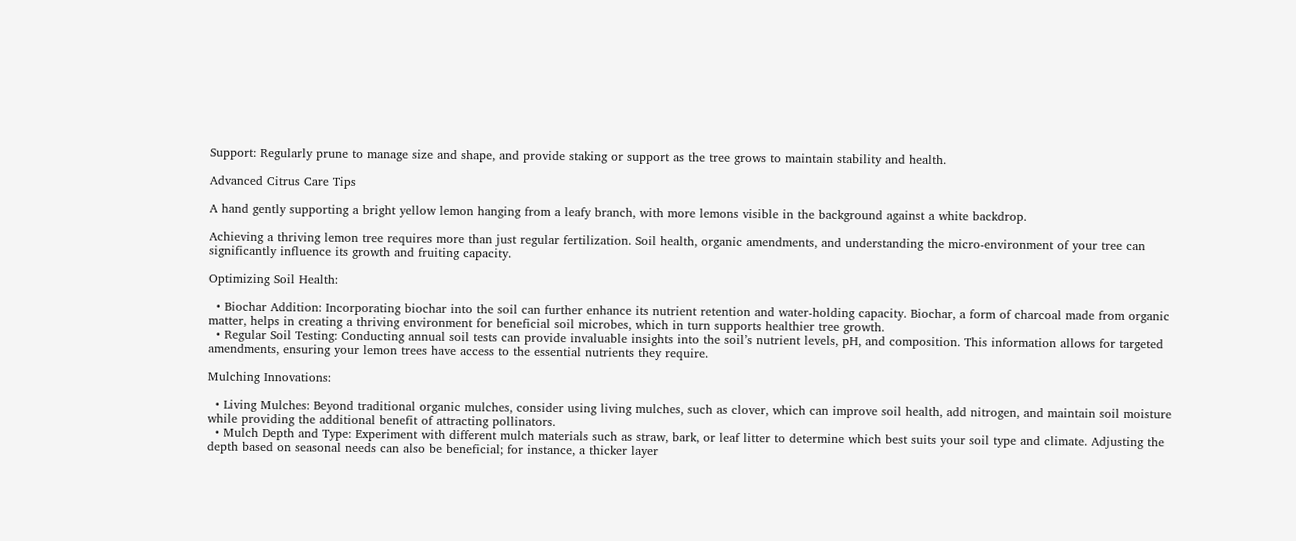Support: Regularly prune to manage size and shape, and provide staking or support as the tree grows to maintain stability and health.

Advanced Citrus Care Tips

A hand gently supporting a bright yellow lemon hanging from a leafy branch, with more lemons visible in the background against a white backdrop.

Achieving a thriving lemon tree requires more than just regular fertilization. Soil health, organic amendments, and understanding the micro-environment of your tree can significantly influence its growth and fruiting capacity.

Optimizing Soil Health:

  • Biochar Addition: Incorporating biochar into the soil can further enhance its nutrient retention and water-holding capacity. Biochar, a form of charcoal made from organic matter, helps in creating a thriving environment for beneficial soil microbes, which in turn supports healthier tree growth.
  • Regular Soil Testing: Conducting annual soil tests can provide invaluable insights into the soil’s nutrient levels, pH, and composition. This information allows for targeted amendments, ensuring your lemon trees have access to the essential nutrients they require.

Mulching Innovations:

  • Living Mulches: Beyond traditional organic mulches, consider using living mulches, such as clover, which can improve soil health, add nitrogen, and maintain soil moisture while providing the additional benefit of attracting pollinators.
  • Mulch Depth and Type: Experiment with different mulch materials such as straw, bark, or leaf litter to determine which best suits your soil type and climate. Adjusting the depth based on seasonal needs can also be beneficial; for instance, a thicker layer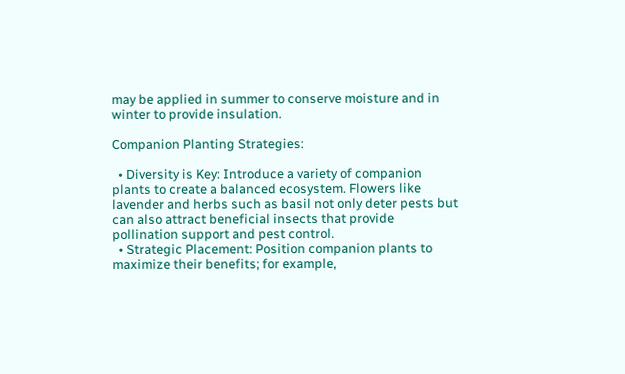may be applied in summer to conserve moisture and in winter to provide insulation.

Companion Planting Strategies:

  • Diversity is Key: Introduce a variety of companion plants to create a balanced ecosystem. Flowers like lavender and herbs such as basil not only deter pests but can also attract beneficial insects that provide pollination support and pest control.
  • Strategic Placement: Position companion plants to maximize their benefits; for example,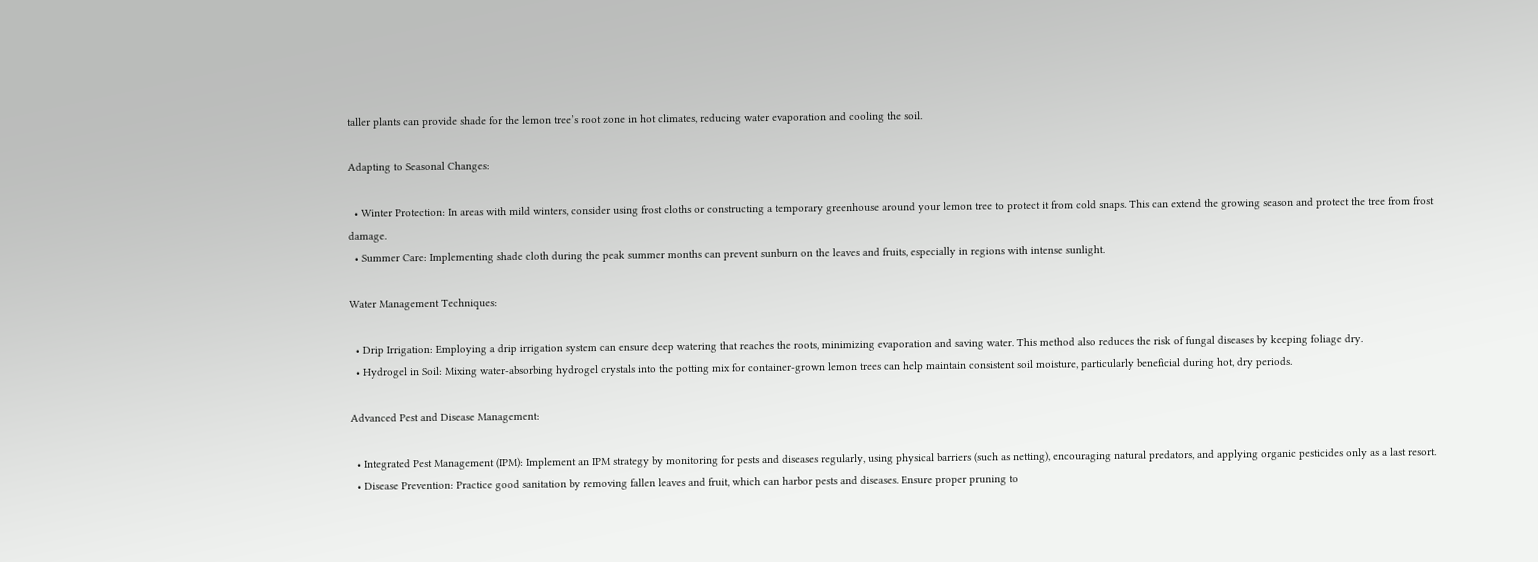taller plants can provide shade for the lemon tree’s root zone in hot climates, reducing water evaporation and cooling the soil.

Adapting to Seasonal Changes:

  • Winter Protection: In areas with mild winters, consider using frost cloths or constructing a temporary greenhouse around your lemon tree to protect it from cold snaps. This can extend the growing season and protect the tree from frost damage.
  • Summer Care: Implementing shade cloth during the peak summer months can prevent sunburn on the leaves and fruits, especially in regions with intense sunlight.

Water Management Techniques:

  • Drip Irrigation: Employing a drip irrigation system can ensure deep watering that reaches the roots, minimizing evaporation and saving water. This method also reduces the risk of fungal diseases by keeping foliage dry.
  • Hydrogel in Soil: Mixing water-absorbing hydrogel crystals into the potting mix for container-grown lemon trees can help maintain consistent soil moisture, particularly beneficial during hot, dry periods.

Advanced Pest and Disease Management:

  • Integrated Pest Management (IPM): Implement an IPM strategy by monitoring for pests and diseases regularly, using physical barriers (such as netting), encouraging natural predators, and applying organic pesticides only as a last resort.
  • Disease Prevention: Practice good sanitation by removing fallen leaves and fruit, which can harbor pests and diseases. Ensure proper pruning to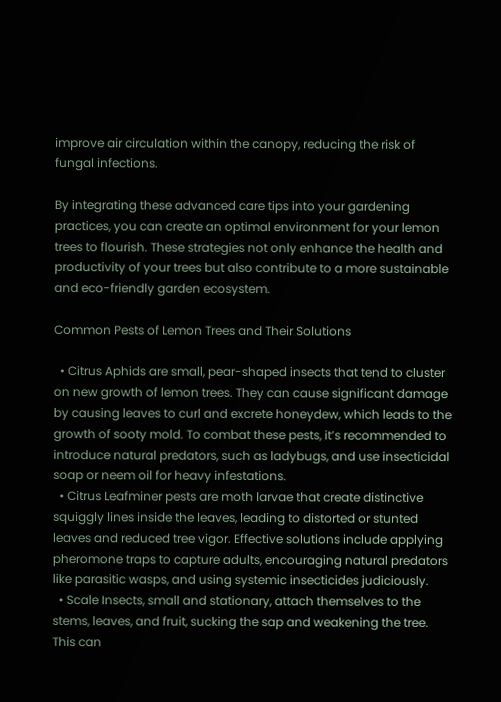improve air circulation within the canopy, reducing the risk of fungal infections.

By integrating these advanced care tips into your gardening practices, you can create an optimal environment for your lemon trees to flourish. These strategies not only enhance the health and productivity of your trees but also contribute to a more sustainable and eco-friendly garden ecosystem.

Common Pests of Lemon Trees and Their Solutions

  • Citrus Aphids are small, pear-shaped insects that tend to cluster on new growth of lemon trees. They can cause significant damage by causing leaves to curl and excrete honeydew, which leads to the growth of sooty mold. To combat these pests, it’s recommended to introduce natural predators, such as ladybugs, and use insecticidal soap or neem oil for heavy infestations.
  • Citrus Leafminer pests are moth larvae that create distinctive squiggly lines inside the leaves, leading to distorted or stunted leaves and reduced tree vigor. Effective solutions include applying pheromone traps to capture adults, encouraging natural predators like parasitic wasps, and using systemic insecticides judiciously.
  • Scale Insects, small and stationary, attach themselves to the stems, leaves, and fruit, sucking the sap and weakening the tree. This can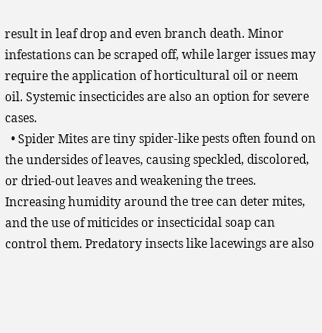result in leaf drop and even branch death. Minor infestations can be scraped off, while larger issues may require the application of horticultural oil or neem oil. Systemic insecticides are also an option for severe cases.
  • Spider Mites are tiny spider-like pests often found on the undersides of leaves, causing speckled, discolored, or dried-out leaves and weakening the trees. Increasing humidity around the tree can deter mites, and the use of miticides or insecticidal soap can control them. Predatory insects like lacewings are also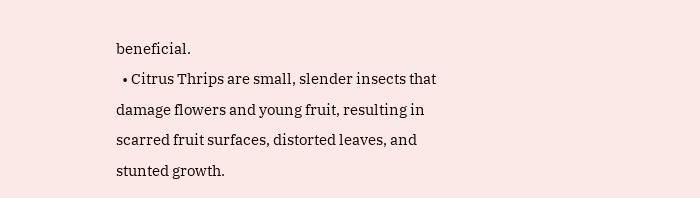beneficial.
  • Citrus Thrips are small, slender insects that damage flowers and young fruit, resulting in scarred fruit surfaces, distorted leaves, and stunted growth.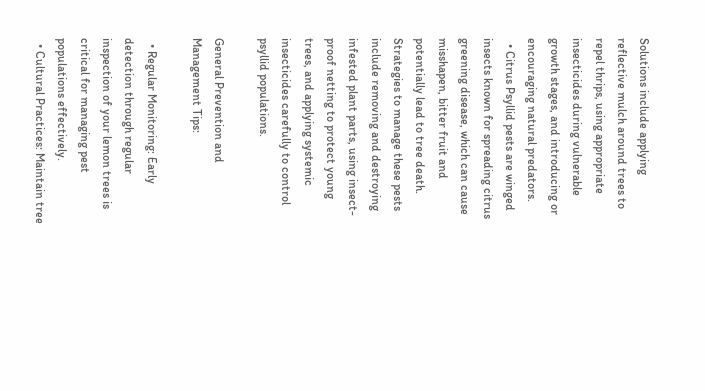Solutions include applying reflective mulch around trees to repel thrips, using appropriate insecticides during vulnerable growth stages, and introducing or encouraging natural predators.
  • Citrus Psyllid pests are winged insects known for spreading citrus greening disease, which can cause misshapen, bitter fruit and potentially lead to tree death. Strategies to manage these pests include removing and destroying infested plant parts, using insect-proof netting to protect young trees, and applying systemic insecticides carefully to control psyllid populations.

General Prevention and Management Tips:

  • Regular Monitoring: Early detection through regular inspection of your lemon trees is critical for managing pest populations effectively.
  • Cultural Practices: Maintain tree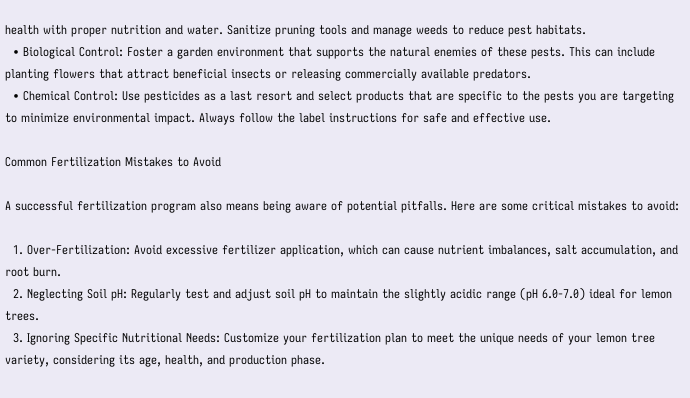health with proper nutrition and water. Sanitize pruning tools and manage weeds to reduce pest habitats.
  • Biological Control: Foster a garden environment that supports the natural enemies of these pests. This can include planting flowers that attract beneficial insects or releasing commercially available predators.
  • Chemical Control: Use pesticides as a last resort and select products that are specific to the pests you are targeting to minimize environmental impact. Always follow the label instructions for safe and effective use.

Common Fertilization Mistakes to Avoid

A successful fertilization program also means being aware of potential pitfalls. Here are some critical mistakes to avoid:

  1. Over-Fertilization: Avoid excessive fertilizer application, which can cause nutrient imbalances, salt accumulation, and root burn.
  2. Neglecting Soil pH: Regularly test and adjust soil pH to maintain the slightly acidic range (pH 6.0-7.0) ideal for lemon trees.
  3. Ignoring Specific Nutritional Needs: Customize your fertilization plan to meet the unique needs of your lemon tree variety, considering its age, health, and production phase.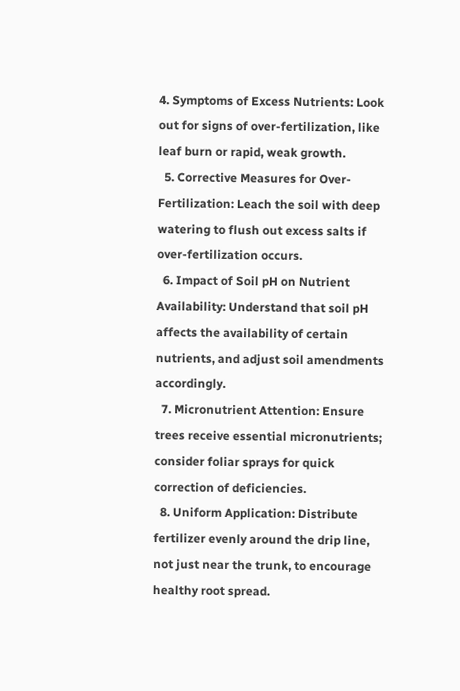4. Symptoms of Excess Nutrients: Look out for signs of over-fertilization, like leaf burn or rapid, weak growth.
  5. Corrective Measures for Over-Fertilization: Leach the soil with deep watering to flush out excess salts if over-fertilization occurs.
  6. Impact of Soil pH on Nutrient Availability: Understand that soil pH affects the availability of certain nutrients, and adjust soil amendments accordingly.
  7. Micronutrient Attention: Ensure trees receive essential micronutrients; consider foliar sprays for quick correction of deficiencies.
  8. Uniform Application: Distribute fertilizer evenly around the drip line, not just near the trunk, to encourage healthy root spread.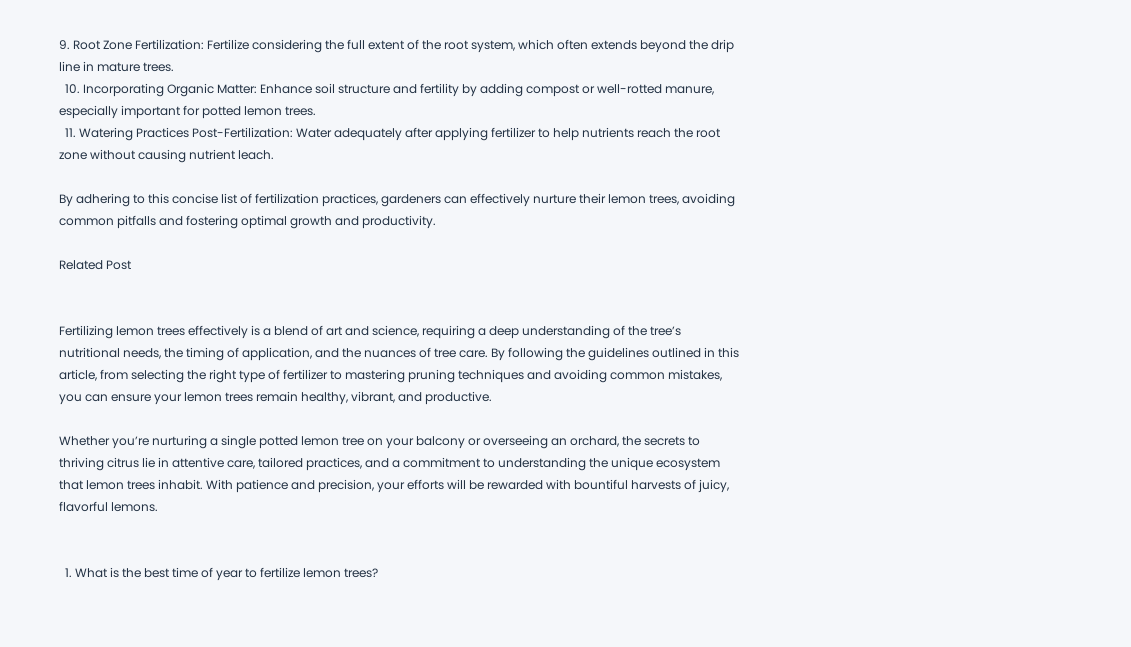9. Root Zone Fertilization: Fertilize considering the full extent of the root system, which often extends beyond the drip line in mature trees.
  10. Incorporating Organic Matter: Enhance soil structure and fertility by adding compost or well-rotted manure, especially important for potted lemon trees.
  11. Watering Practices Post-Fertilization: Water adequately after applying fertilizer to help nutrients reach the root zone without causing nutrient leach.

By adhering to this concise list of fertilization practices, gardeners can effectively nurture their lemon trees, avoiding common pitfalls and fostering optimal growth and productivity.

Related Post


Fertilizing lemon trees effectively is a blend of art and science, requiring a deep understanding of the tree’s nutritional needs, the timing of application, and the nuances of tree care. By following the guidelines outlined in this article, from selecting the right type of fertilizer to mastering pruning techniques and avoiding common mistakes, you can ensure your lemon trees remain healthy, vibrant, and productive.

Whether you’re nurturing a single potted lemon tree on your balcony or overseeing an orchard, the secrets to thriving citrus lie in attentive care, tailored practices, and a commitment to understanding the unique ecosystem that lemon trees inhabit. With patience and precision, your efforts will be rewarded with bountiful harvests of juicy, flavorful lemons.


  1. What is the best time of year to fertilize lemon trees?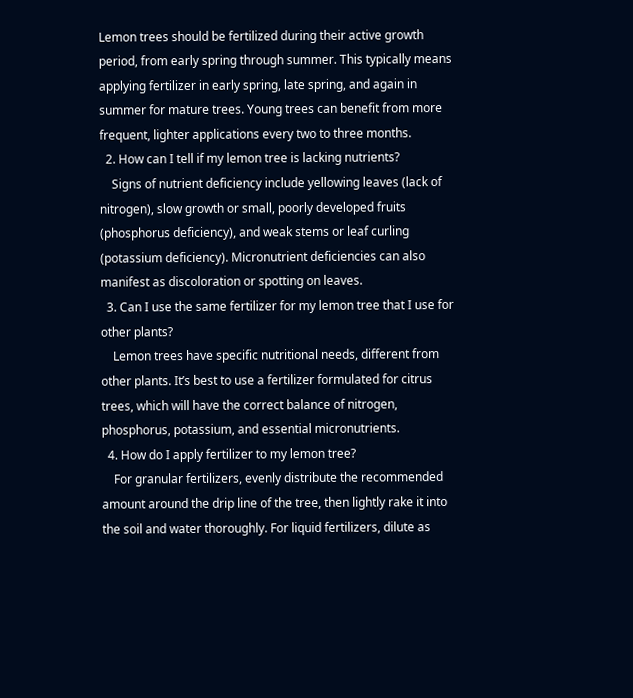Lemon trees should be fertilized during their active growth period, from early spring through summer. This typically means applying fertilizer in early spring, late spring, and again in summer for mature trees. Young trees can benefit from more frequent, lighter applications every two to three months.
  2. How can I tell if my lemon tree is lacking nutrients?
    Signs of nutrient deficiency include yellowing leaves (lack of nitrogen), slow growth or small, poorly developed fruits (phosphorus deficiency), and weak stems or leaf curling (potassium deficiency). Micronutrient deficiencies can also manifest as discoloration or spotting on leaves.
  3. Can I use the same fertilizer for my lemon tree that I use for other plants?
    Lemon trees have specific nutritional needs, different from other plants. It’s best to use a fertilizer formulated for citrus trees, which will have the correct balance of nitrogen, phosphorus, potassium, and essential micronutrients.
  4. How do I apply fertilizer to my lemon tree?
    For granular fertilizers, evenly distribute the recommended amount around the drip line of the tree, then lightly rake it into the soil and water thoroughly. For liquid fertilizers, dilute as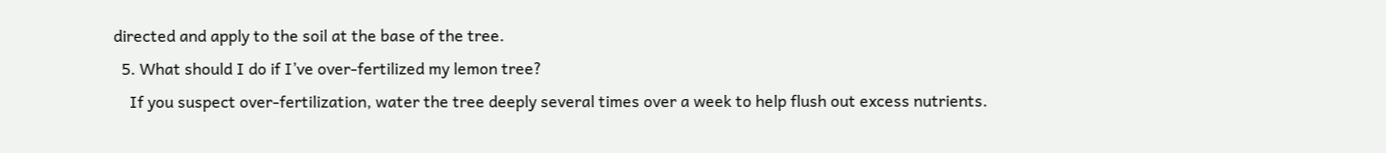directed and apply to the soil at the base of the tree.
  5. What should I do if I’ve over-fertilized my lemon tree?
    If you suspect over-fertilization, water the tree deeply several times over a week to help flush out excess nutrients.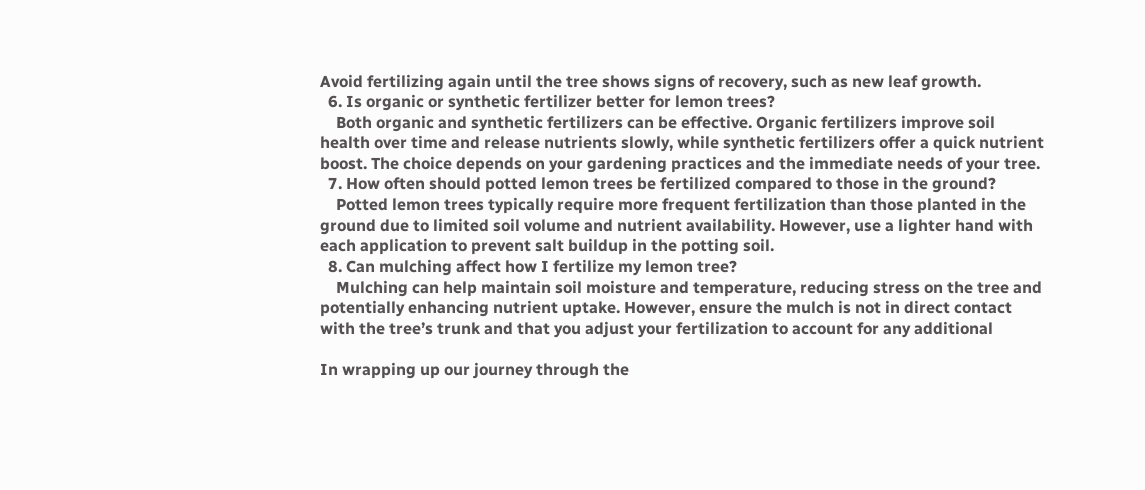Avoid fertilizing again until the tree shows signs of recovery, such as new leaf growth.
  6. Is organic or synthetic fertilizer better for lemon trees?
    Both organic and synthetic fertilizers can be effective. Organic fertilizers improve soil health over time and release nutrients slowly, while synthetic fertilizers offer a quick nutrient boost. The choice depends on your gardening practices and the immediate needs of your tree.
  7. How often should potted lemon trees be fertilized compared to those in the ground?
    Potted lemon trees typically require more frequent fertilization than those planted in the ground due to limited soil volume and nutrient availability. However, use a lighter hand with each application to prevent salt buildup in the potting soil.
  8. Can mulching affect how I fertilize my lemon tree?
    Mulching can help maintain soil moisture and temperature, reducing stress on the tree and potentially enhancing nutrient uptake. However, ensure the mulch is not in direct contact with the tree’s trunk and that you adjust your fertilization to account for any additional

In wrapping up our journey through the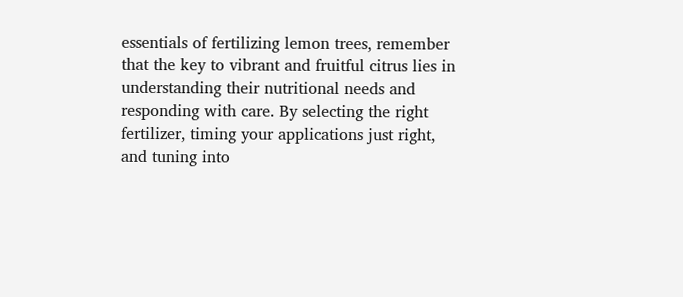essentials of fertilizing lemon trees, remember that the key to vibrant and fruitful citrus lies in understanding their nutritional needs and responding with care. By selecting the right fertilizer, timing your applications just right, and tuning into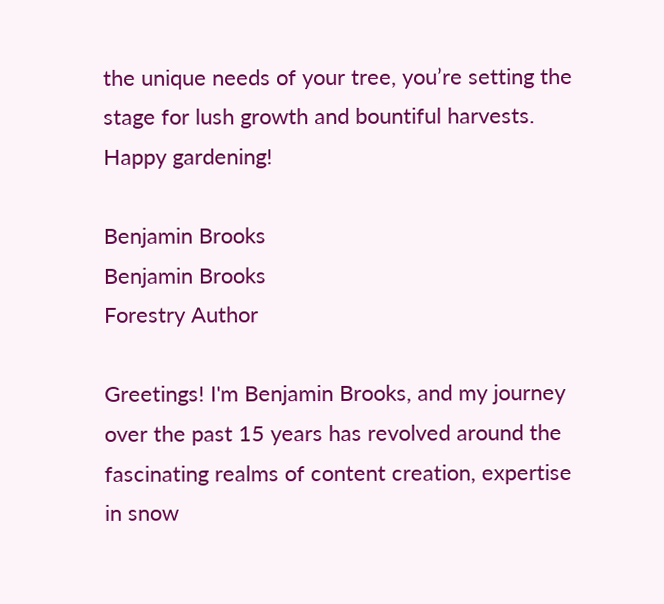the unique needs of your tree, you’re setting the stage for lush growth and bountiful harvests. Happy gardening!

Benjamin Brooks
Benjamin Brooks
Forestry Author

Greetings! I'm Benjamin Brooks, and my journey over the past 15 years has revolved around the fascinating realms of content creation, expertise in snow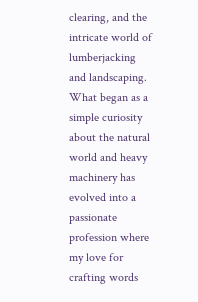clearing, and the intricate world of lumberjacking and landscaping. What began as a simple curiosity about the natural world and heavy machinery has evolved into a passionate profession where my love for crafting words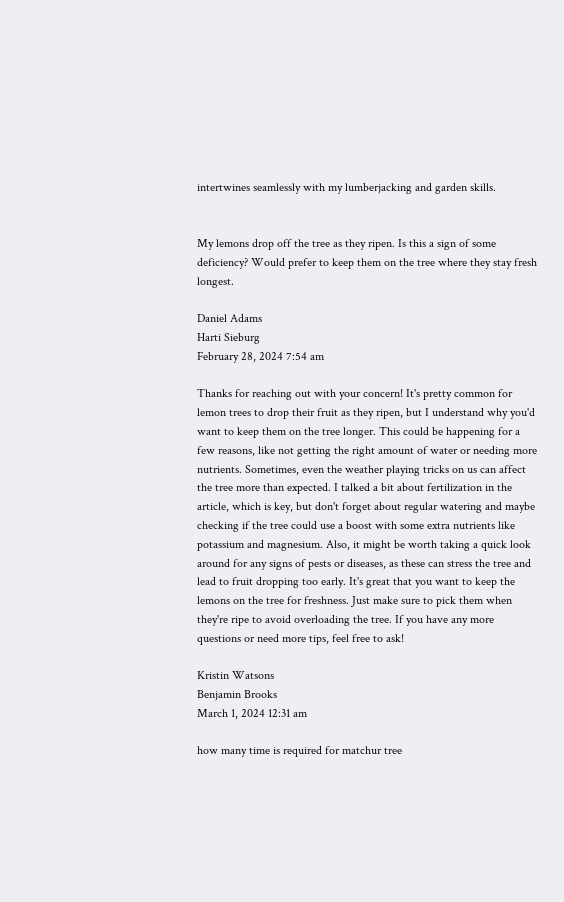intertwines seamlessly with my lumberjacking and garden skills.


My lemons drop off the tree as they ripen. Is this a sign of some deficiency? Would prefer to keep them on the tree where they stay fresh longest.

Daniel Adams
Harti Sieburg
February 28, 2024 7:54 am

Thanks for reaching out with your concern! It's pretty common for lemon trees to drop their fruit as they ripen, but I understand why you'd want to keep them on the tree longer. This could be happening for a few reasons, like not getting the right amount of water or needing more nutrients. Sometimes, even the weather playing tricks on us can affect the tree more than expected. I talked a bit about fertilization in the article, which is key, but don't forget about regular watering and maybe checking if the tree could use a boost with some extra nutrients like potassium and magnesium. Also, it might be worth taking a quick look around for any signs of pests or diseases, as these can stress the tree and lead to fruit dropping too early. It's great that you want to keep the lemons on the tree for freshness. Just make sure to pick them when they're ripe to avoid overloading the tree. If you have any more questions or need more tips, feel free to ask!

Kristin Watsons
Benjamin Brooks
March 1, 2024 12:31 am

how many time is required for matchur tree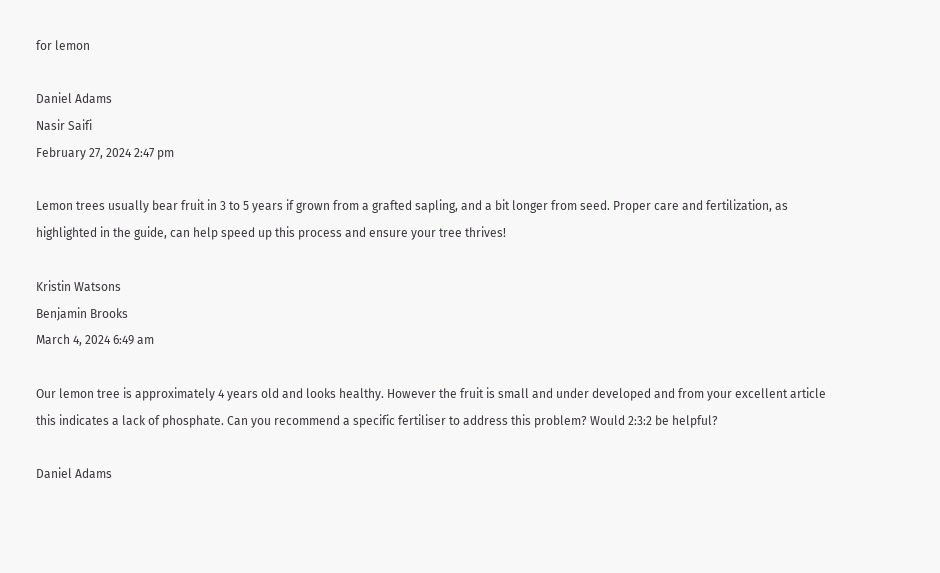for lemon

Daniel Adams
Nasir Saifi
February 27, 2024 2:47 pm

Lemon trees usually bear fruit in 3 to 5 years if grown from a grafted sapling, and a bit longer from seed. Proper care and fertilization, as highlighted in the guide, can help speed up this process and ensure your tree thrives!

Kristin Watsons
Benjamin Brooks
March 4, 2024 6:49 am

Our lemon tree is approximately 4 years old and looks healthy. However the fruit is small and under developed and from your excellent article this indicates a lack of phosphate. Can you recommend a specific fertiliser to address this problem? Would 2:3:2 be helpful?

Daniel Adams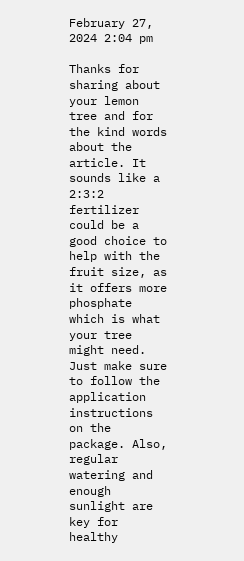February 27, 2024 2:04 pm

Thanks for sharing about your lemon tree and for the kind words about the article. It sounds like a 2:3:2 fertilizer could be a good choice to help with the fruit size, as it offers more phosphate which is what your tree might need. Just make sure to follow the application instructions on the package. Also, regular watering and enough sunlight are key for healthy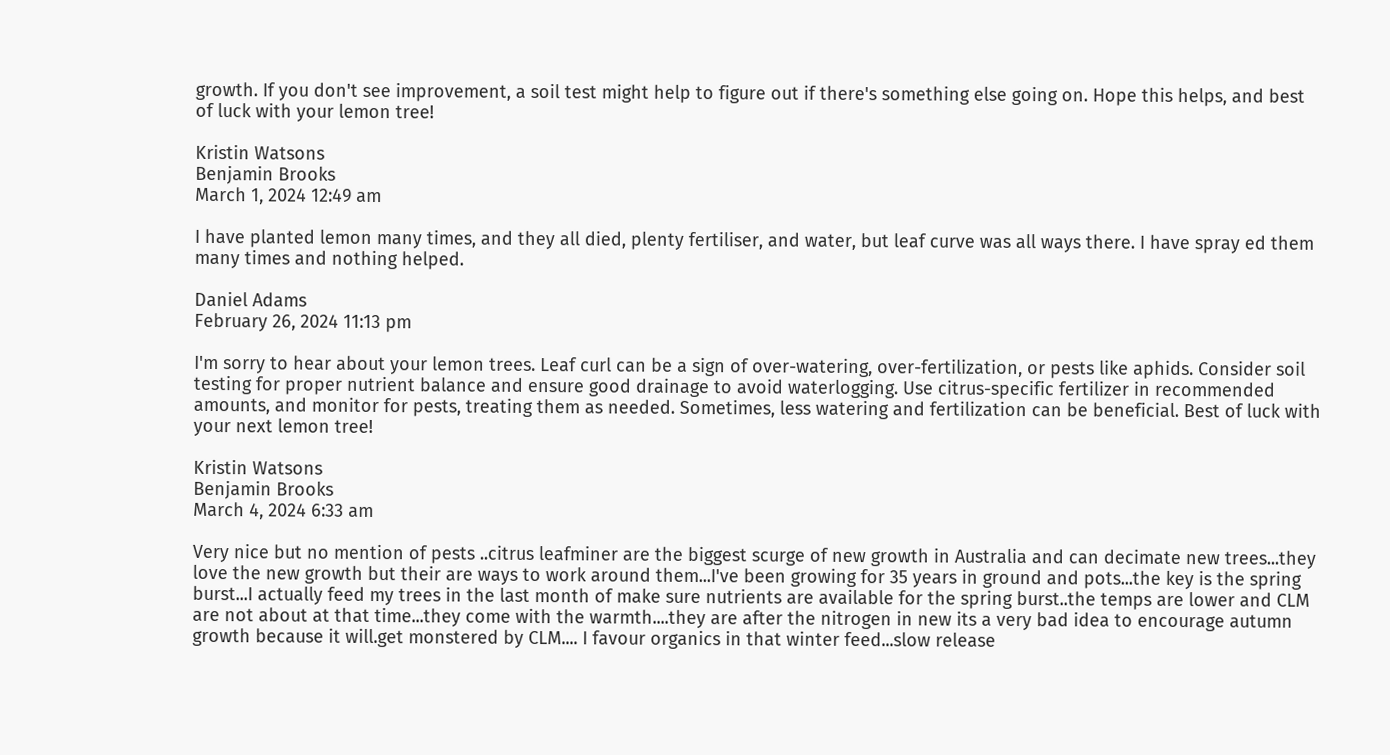growth. If you don't see improvement, a soil test might help to figure out if there's something else going on. Hope this helps, and best of luck with your lemon tree!

Kristin Watsons
Benjamin Brooks
March 1, 2024 12:49 am

I have planted lemon many times, and they all died, plenty fertiliser, and water, but leaf curve was all ways there. I have spray ed them many times and nothing helped.

Daniel Adams
February 26, 2024 11:13 pm

I'm sorry to hear about your lemon trees. Leaf curl can be a sign of over-watering, over-fertilization, or pests like aphids. Consider soil testing for proper nutrient balance and ensure good drainage to avoid waterlogging. Use citrus-specific fertilizer in recommended amounts, and monitor for pests, treating them as needed. Sometimes, less watering and fertilization can be beneficial. Best of luck with your next lemon tree!

Kristin Watsons
Benjamin Brooks
March 4, 2024 6:33 am

Very nice but no mention of pests ..citrus leafminer are the biggest scurge of new growth in Australia and can decimate new trees...they love the new growth but their are ways to work around them...I've been growing for 35 years in ground and pots...the key is the spring burst...I actually feed my trees in the last month of make sure nutrients are available for the spring burst..the temps are lower and CLM are not about at that time...they come with the warmth....they are after the nitrogen in new its a very bad idea to encourage autumn growth because it will.get monstered by CLM.... I favour organics in that winter feed...slow release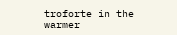troforte in the warmer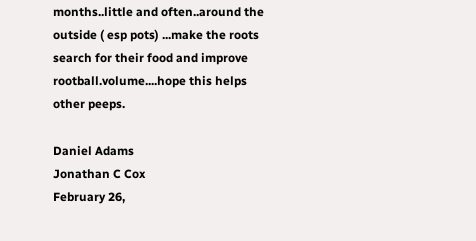months..little and often..around the outside ( esp pots) ...make the roots search for their food and improve rootball.volume....hope this helps other peeps.

Daniel Adams
Jonathan C Cox
February 26,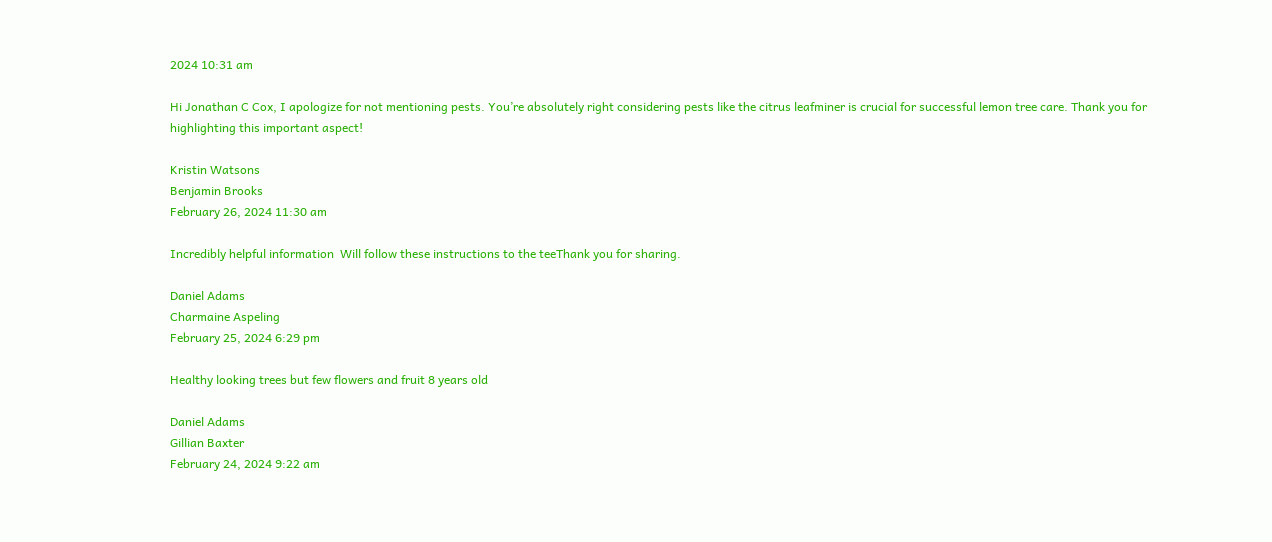2024 10:31 am

Hi Jonathan C Cox, I apologize for not mentioning pests. You’re absolutely right considering pests like the citrus leafminer is crucial for successful lemon tree care. Thank you for highlighting this important aspect!

Kristin Watsons
Benjamin Brooks
February 26, 2024 11:30 am

Incredibly helpful information  Will follow these instructions to the teeThank you for sharing.

Daniel Adams
Charmaine Aspeling
February 25, 2024 6:29 pm

Healthy looking trees but few flowers and fruit 8 years old

Daniel Adams
Gillian Baxter
February 24, 2024 9:22 am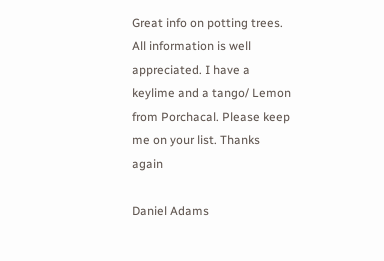Great info on potting trees. All information is well appreciated. I have a keylime and a tango/ Lemon from Porchacal. Please keep me on your list. Thanks again

Daniel Adams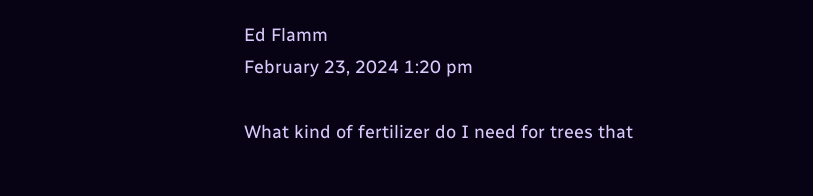Ed Flamm
February 23, 2024 1:20 pm

What kind of fertilizer do I need for trees that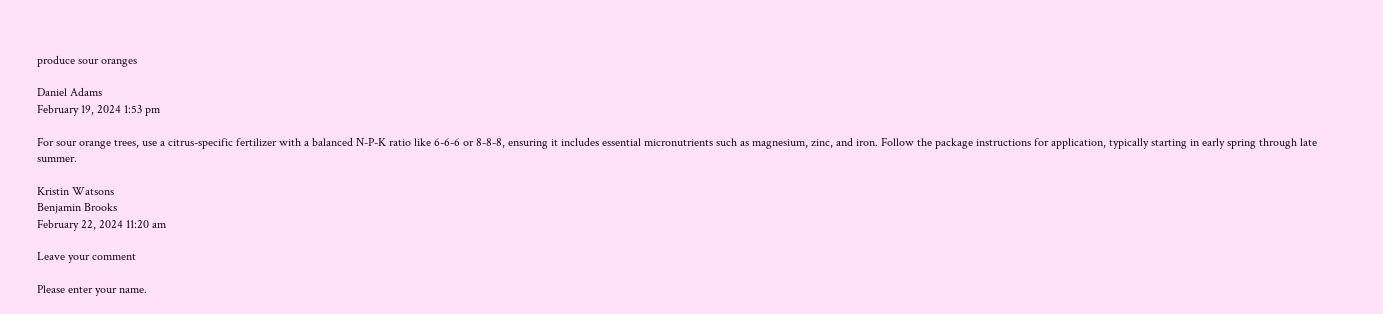produce sour oranges

Daniel Adams
February 19, 2024 1:53 pm

For sour orange trees, use a citrus-specific fertilizer with a balanced N-P-K ratio like 6-6-6 or 8-8-8, ensuring it includes essential micronutrients such as magnesium, zinc, and iron. Follow the package instructions for application, typically starting in early spring through late summer.

Kristin Watsons
Benjamin Brooks
February 22, 2024 11:20 am

Leave your comment

Please enter your name.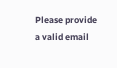Please provide a valid email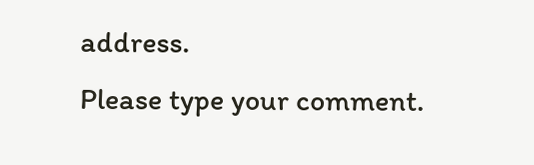address.
Please type your comment.